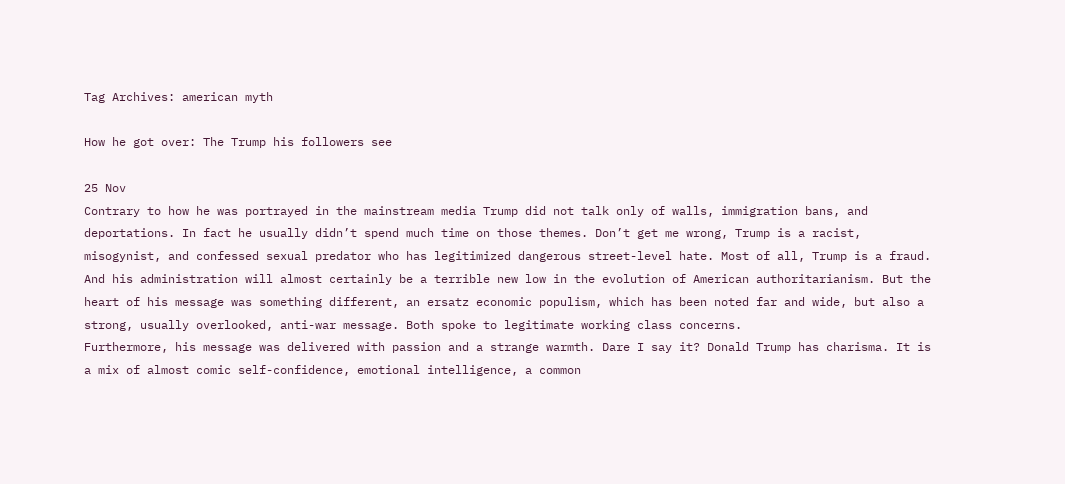Tag Archives: american myth

How he got over: The Trump his followers see

25 Nov
Contrary to how he was portrayed in the mainstream media Trump did not talk only of walls, immigration bans, and deportations. In fact he usually didn’t spend much time on those themes. Don’t get me wrong, Trump is a racist, misogynist, and confessed sexual predator who has legitimized dangerous street-level hate. Most of all, Trump is a fraud. And his administration will almost certainly be a terrible new low in the evolution of American authoritarianism. But the heart of his message was something different, an ersatz economic populism, which has been noted far and wide, but also a strong, usually overlooked, anti-war message. Both spoke to legitimate working class concerns.
Furthermore, his message was delivered with passion and a strange warmth. Dare I say it? Donald Trump has charisma. It is a mix of almost comic self-confidence, emotional intelligence, a common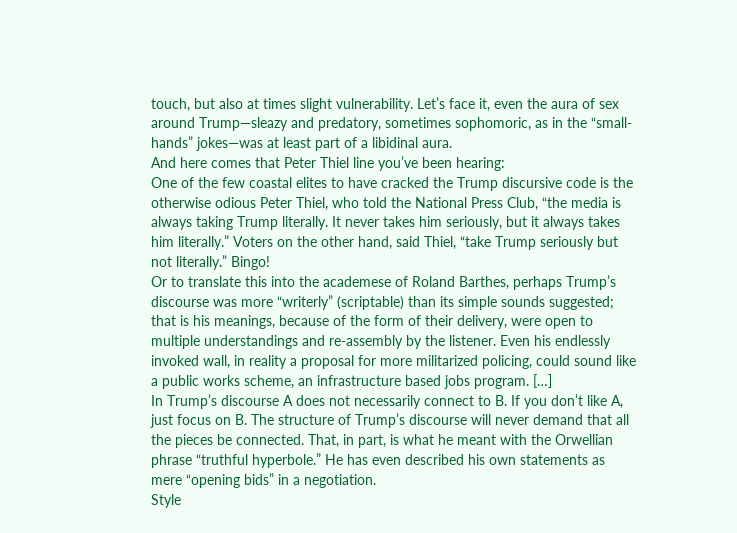touch, but also at times slight vulnerability. Let’s face it, even the aura of sex around Trump—sleazy and predatory, sometimes sophomoric, as in the “small-hands” jokes—was at least part of a libidinal aura.
And here comes that Peter Thiel line you’ve been hearing:
One of the few coastal elites to have cracked the Trump discursive code is the otherwise odious Peter Thiel, who told the National Press Club, “the media is always taking Trump literally. It never takes him seriously, but it always takes him literally.” Voters on the other hand, said Thiel, “take Trump seriously but not literally.” Bingo!
Or to translate this into the academese of Roland Barthes, perhaps Trump’s discourse was more “writerly” (scriptable) than its simple sounds suggested; that is his meanings, because of the form of their delivery, were open to multiple understandings and re-assembly by the listener. Even his endlessly invoked wall, in reality a proposal for more militarized policing, could sound like a public works scheme, an infrastructure based jobs program. […]
In Trump’s discourse A does not necessarily connect to B. If you don’t like A, just focus on B. The structure of Trump’s discourse will never demand that all the pieces be connected. That, in part, is what he meant with the Orwellian phrase “truthful hyperbole.” He has even described his own statements as mere “opening bids” in a negotiation.
Style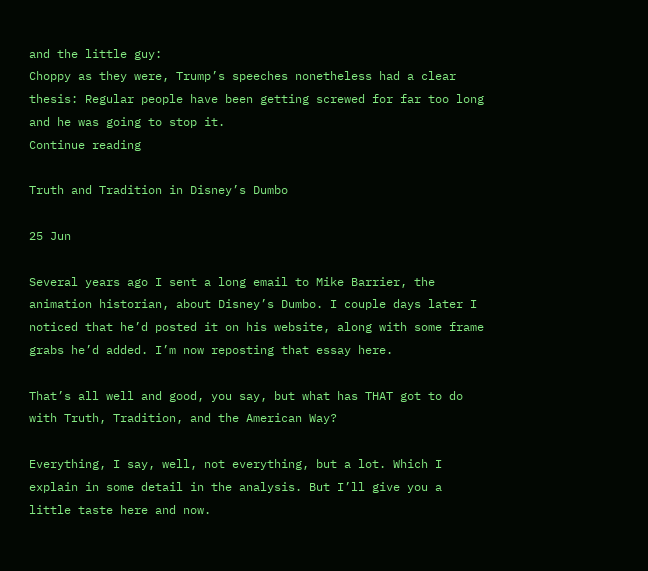and the little guy:
Choppy as they were, Trump’s speeches nonetheless had a clear thesis: Regular people have been getting screwed for far too long and he was going to stop it.
Continue reading

Truth and Tradition in Disney’s Dumbo

25 Jun

Several years ago I sent a long email to Mike Barrier, the animation historian, about Disney’s Dumbo. I couple days later I noticed that he’d posted it on his website, along with some frame grabs he’d added. I’m now reposting that essay here.

That’s all well and good, you say, but what has THAT got to do with Truth, Tradition, and the American Way?

Everything, I say, well, not everything, but a lot. Which I explain in some detail in the analysis. But I’ll give you a little taste here and now.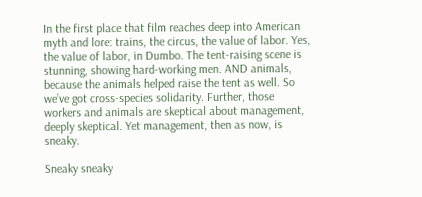In the first place that film reaches deep into American myth and lore: trains, the circus, the value of labor. Yes, the value of labor, in Dumbo. The tent-raising scene is stunning, showing hard-working men. AND animals, because the animals helped raise the tent as well. So we’ve got cross-species solidarity. Further, those workers and animals are skeptical about management, deeply skeptical. Yet management, then as now, is sneaky.

Sneaky sneaky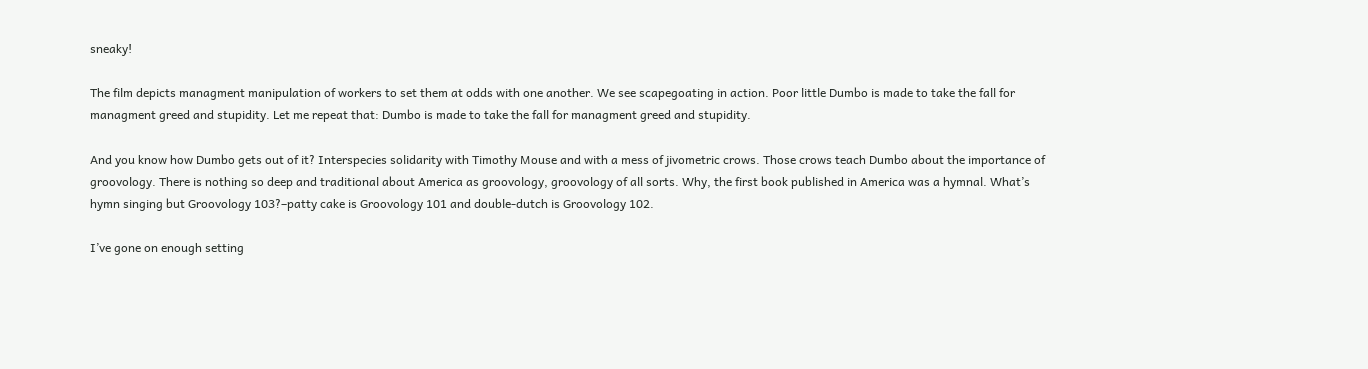sneaky!

The film depicts managment manipulation of workers to set them at odds with one another. We see scapegoating in action. Poor little Dumbo is made to take the fall for managment greed and stupidity. Let me repeat that: Dumbo is made to take the fall for managment greed and stupidity.

And you know how Dumbo gets out of it? Interspecies solidarity with Timothy Mouse and with a mess of jivometric crows. Those crows teach Dumbo about the importance of groovology. There is nothing so deep and traditional about America as groovology, groovology of all sorts. Why, the first book published in America was a hymnal. What’s hymn singing but Groovology 103?–patty cake is Groovology 101 and double-dutch is Groovology 102.

I’ve gone on enough setting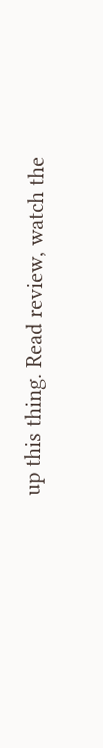up this thing. Read review, watch the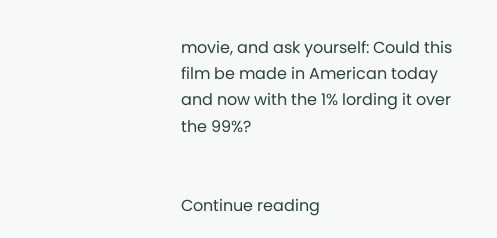movie, and ask yourself: Could this film be made in American today and now with the 1% lording it over the 99%?


Continue reading